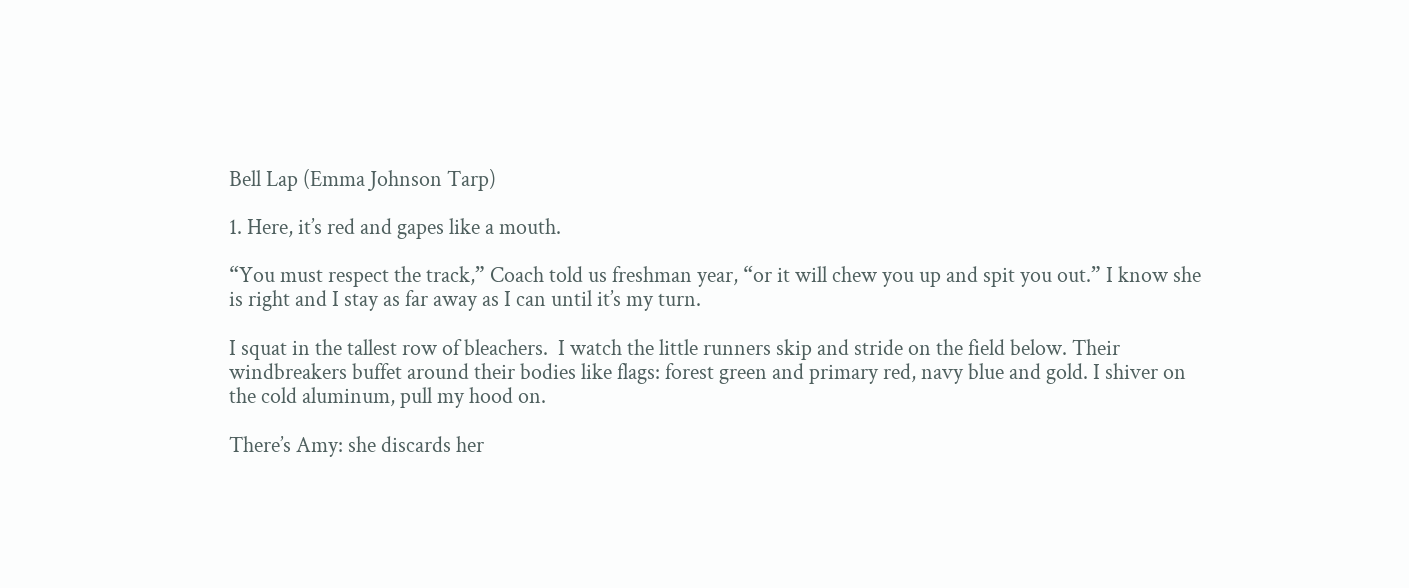Bell Lap (Emma Johnson Tarp)

1. Here, it’s red and gapes like a mouth.

“You must respect the track,” Coach told us freshman year, “or it will chew you up and spit you out.” I know she is right and I stay as far away as I can until it’s my turn.

I squat in the tallest row of bleachers.  I watch the little runners skip and stride on the field below. Their windbreakers buffet around their bodies like flags: forest green and primary red, navy blue and gold. I shiver on the cold aluminum, pull my hood on.

There’s Amy: she discards her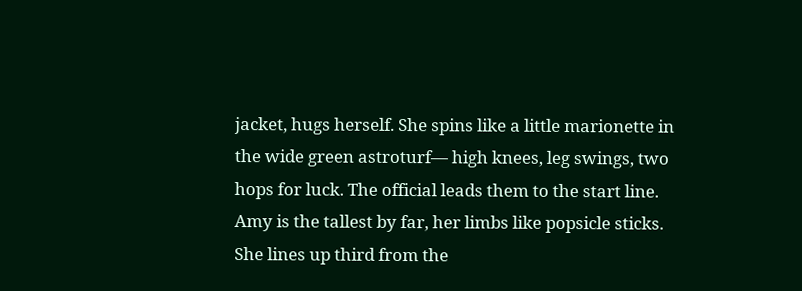jacket, hugs herself. She spins like a little marionette in the wide green astroturf— high knees, leg swings, two hops for luck. The official leads them to the start line. Amy is the tallest by far, her limbs like popsicle sticks. She lines up third from the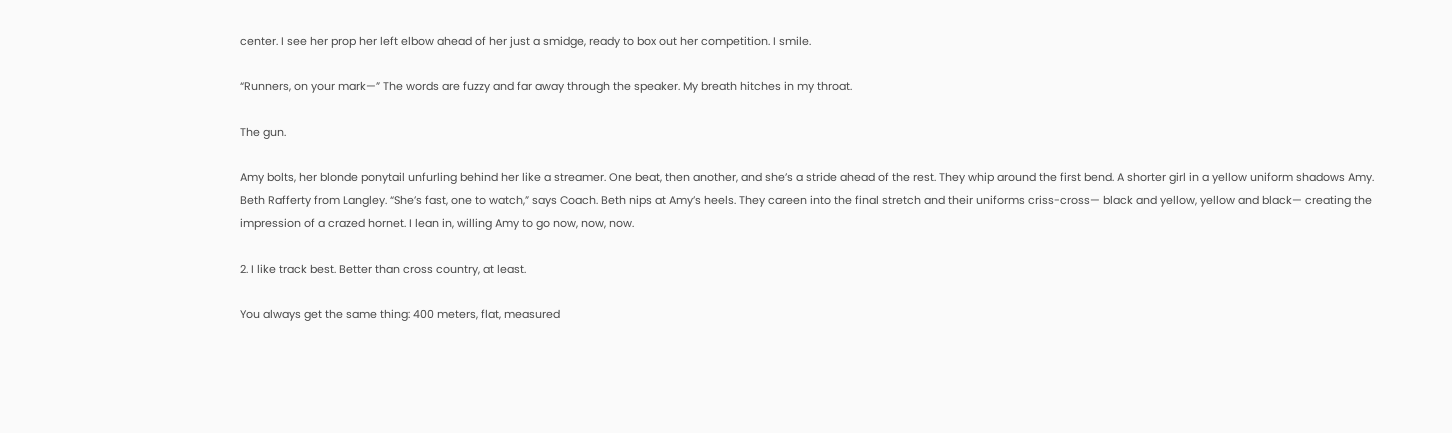center. I see her prop her left elbow ahead of her just a smidge, ready to box out her competition. I smile.

“Runners, on your mark—” The words are fuzzy and far away through the speaker. My breath hitches in my throat.

The gun.

Amy bolts, her blonde ponytail unfurling behind her like a streamer. One beat, then another, and she’s a stride ahead of the rest. They whip around the first bend. A shorter girl in a yellow uniform shadows Amy. Beth Rafferty from Langley. “She’s fast, one to watch,” says Coach. Beth nips at Amy’s heels. They careen into the final stretch and their uniforms criss-cross— black and yellow, yellow and black— creating the impression of a crazed hornet. I lean in, willing Amy to go now, now, now.

2. I like track best. Better than cross country, at least.

You always get the same thing: 400 meters, flat, measured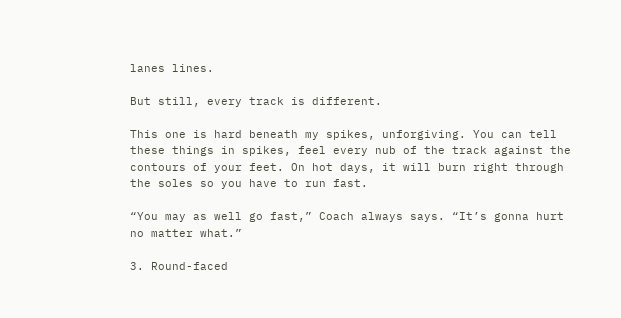lanes lines.

But still, every track is different.

This one is hard beneath my spikes, unforgiving. You can tell these things in spikes, feel every nub of the track against the contours of your feet. On hot days, it will burn right through the soles so you have to run fast.

“You may as well go fast,” Coach always says. “It’s gonna hurt no matter what.”

3. Round-faced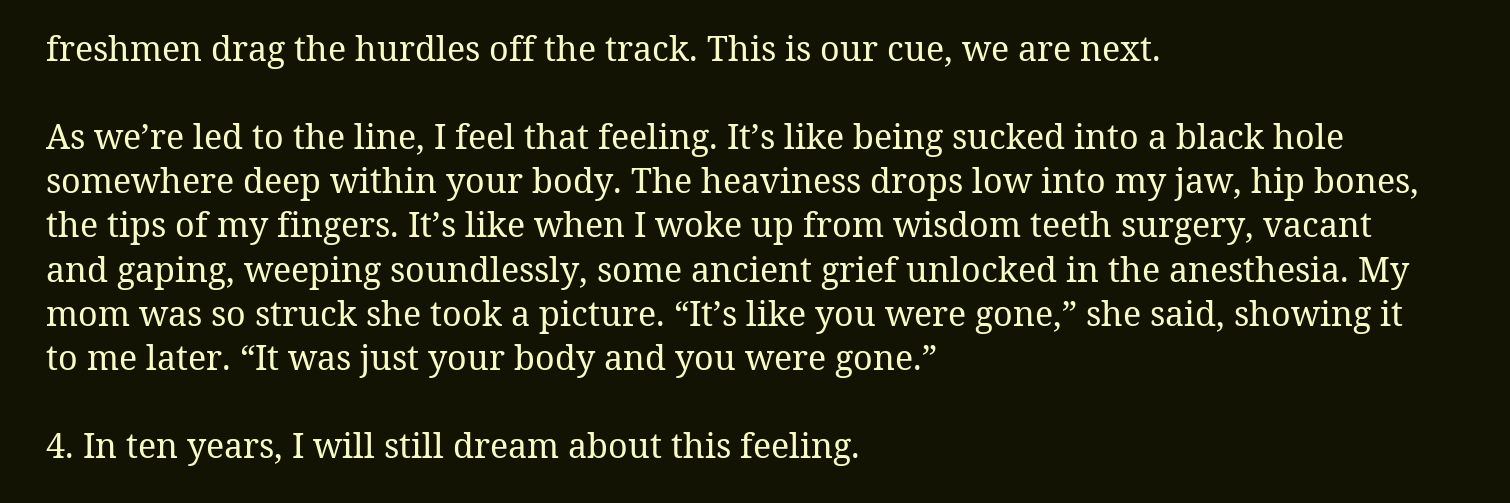freshmen drag the hurdles off the track. This is our cue, we are next.

As we’re led to the line, I feel that feeling. It’s like being sucked into a black hole somewhere deep within your body. The heaviness drops low into my jaw, hip bones, the tips of my fingers. It’s like when I woke up from wisdom teeth surgery, vacant and gaping, weeping soundlessly, some ancient grief unlocked in the anesthesia. My mom was so struck she took a picture. “It’s like you were gone,” she said, showing it to me later. “It was just your body and you were gone.”

4. In ten years, I will still dream about this feeling.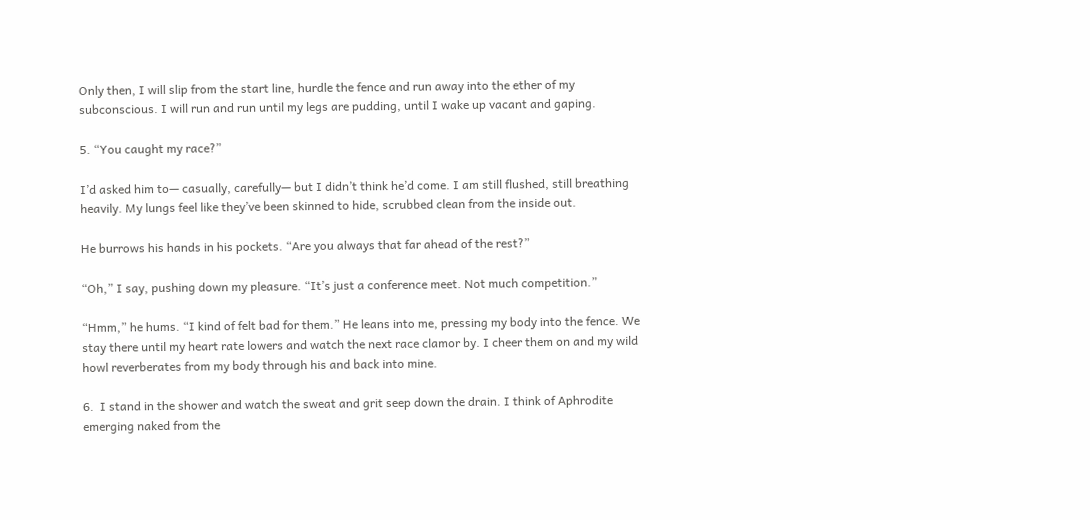Only then, I will slip from the start line, hurdle the fence and run away into the ether of my subconscious. I will run and run until my legs are pudding, until I wake up vacant and gaping.

5. “You caught my race?”

I’d asked him to— casually, carefully— but I didn’t think he’d come. I am still flushed, still breathing heavily. My lungs feel like they’ve been skinned to hide, scrubbed clean from the inside out.

He burrows his hands in his pockets. “Are you always that far ahead of the rest?”

“Oh,” I say, pushing down my pleasure. “It’s just a conference meet. Not much competition.”

“Hmm,” he hums. “I kind of felt bad for them.” He leans into me, pressing my body into the fence. We stay there until my heart rate lowers and watch the next race clamor by. I cheer them on and my wild howl reverberates from my body through his and back into mine.

6.  I stand in the shower and watch the sweat and grit seep down the drain. I think of Aphrodite emerging naked from the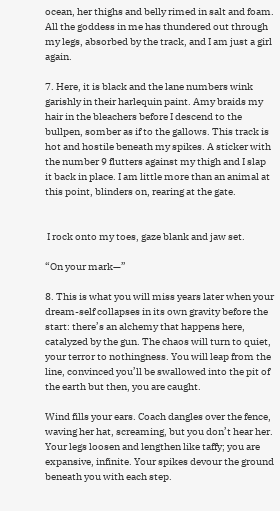ocean, her thighs and belly rimed in salt and foam. All the goddess in me has thundered out through my legs, absorbed by the track, and I am just a girl again.

7. Here, it is black and the lane numbers wink garishly in their harlequin paint. Amy braids my hair in the bleachers before I descend to the bullpen, somber as if to the gallows. This track is hot and hostile beneath my spikes. A sticker with the number 9 flutters against my thigh and I slap it back in place. I am little more than an animal at this point, blinders on, rearing at the gate.


 I rock onto my toes, gaze blank and jaw set.

“On your mark—”

8. This is what you will miss years later when your dream-self collapses in its own gravity before the start: there’s an alchemy that happens here, catalyzed by the gun. The chaos will turn to quiet, your terror to nothingness. You will leap from the line, convinced you’ll be swallowed into the pit of the earth but then, you are caught.

Wind fills your ears. Coach dangles over the fence, waving her hat, screaming, but you don’t hear her. Your legs loosen and lengthen like taffy; you are expansive, infinite. Your spikes devour the ground beneath you with each step.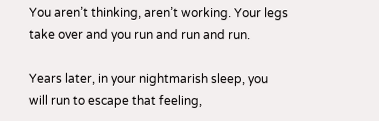You aren’t thinking, aren’t working. Your legs take over and you run and run and run.

Years later, in your nightmarish sleep, you will run to escape that feeling,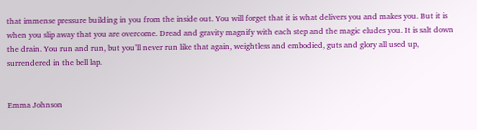that immense pressure building in you from the inside out. You will forget that it is what delivers you and makes you. But it is when you slip away that you are overcome. Dread and gravity magnify with each step and the magic eludes you. It is salt down the drain. You run and run, but you’ll never run like that again, weightless and embodied, guts and glory all used up, surrendered in the bell lap.


Emma Johnson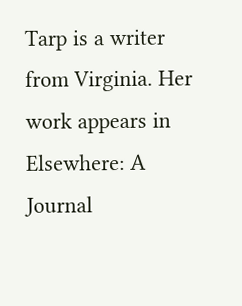Tarp is a writer from Virginia. Her work appears in Elsewhere: A Journal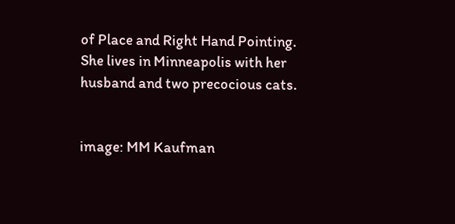of Place and Right Hand Pointing. She lives in Minneapolis with her husband and two precocious cats.


image: MM Kaufman